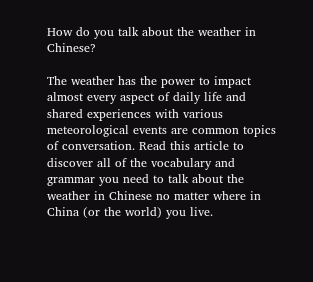How do you talk about the weather in Chinese?

The weather has the power to impact almost every aspect of daily life and shared experiences with various meteorological events are common topics of conversation. Read this article to discover all of the vocabulary and grammar you need to talk about the weather in Chinese no matter where in China (or the world) you live.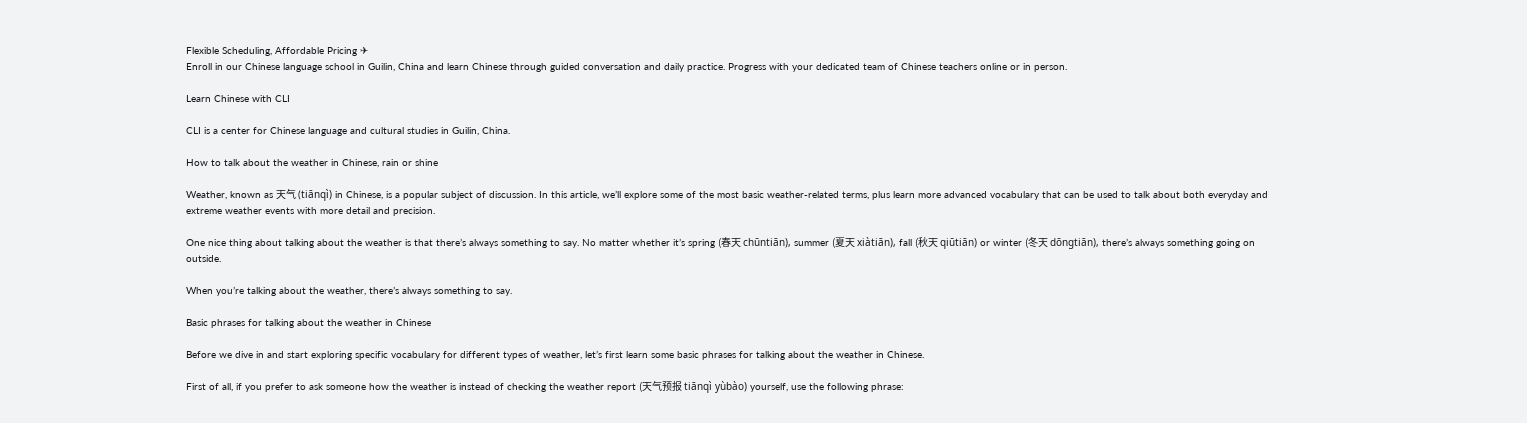Flexible Scheduling, Affordable Pricing ✈
Enroll in our Chinese language school in Guilin, China and learn Chinese through guided conversation and daily practice. Progress with your dedicated team of Chinese teachers online or in person.

Learn Chinese with CLI

CLI is a center for Chinese language and cultural studies in Guilin, China.

How to talk about the weather in Chinese, rain or shine

Weather, known as 天气 (tiānqì) in Chinese, is a popular subject of discussion. In this article, we’ll explore some of the most basic weather-related terms, plus learn more advanced vocabulary that can be used to talk about both everyday and extreme weather events with more detail and precision.

One nice thing about talking about the weather is that there’s always something to say. No matter whether it’s spring (春天 chūntiān), summer (夏天 xiàtiān), fall (秋天 qiūtiān) or winter (冬天 dōngtiān), there’s always something going on outside.

When you’re talking about the weather, there’s always something to say.

Basic phrases for talking about the weather in Chinese

Before we dive in and start exploring specific vocabulary for different types of weather, let’s first learn some basic phrases for talking about the weather in Chinese.

First of all, if you prefer to ask someone how the weather is instead of checking the weather report (天气预报 tiānqì yùbào) yourself, use the following phrase: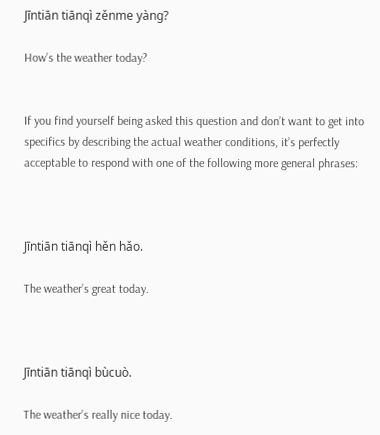Jīntiān tiānqì zěnme yàng?

How’s the weather today?


If you find yourself being asked this question and don’t want to get into specifics by describing the actual weather conditions, it’s perfectly acceptable to respond with one of the following more general phrases:



Jīntiān tiānqì hěn hǎo.

The weather’s great today.



Jīntiān tiānqì bùcuò.

The weather’s really nice today.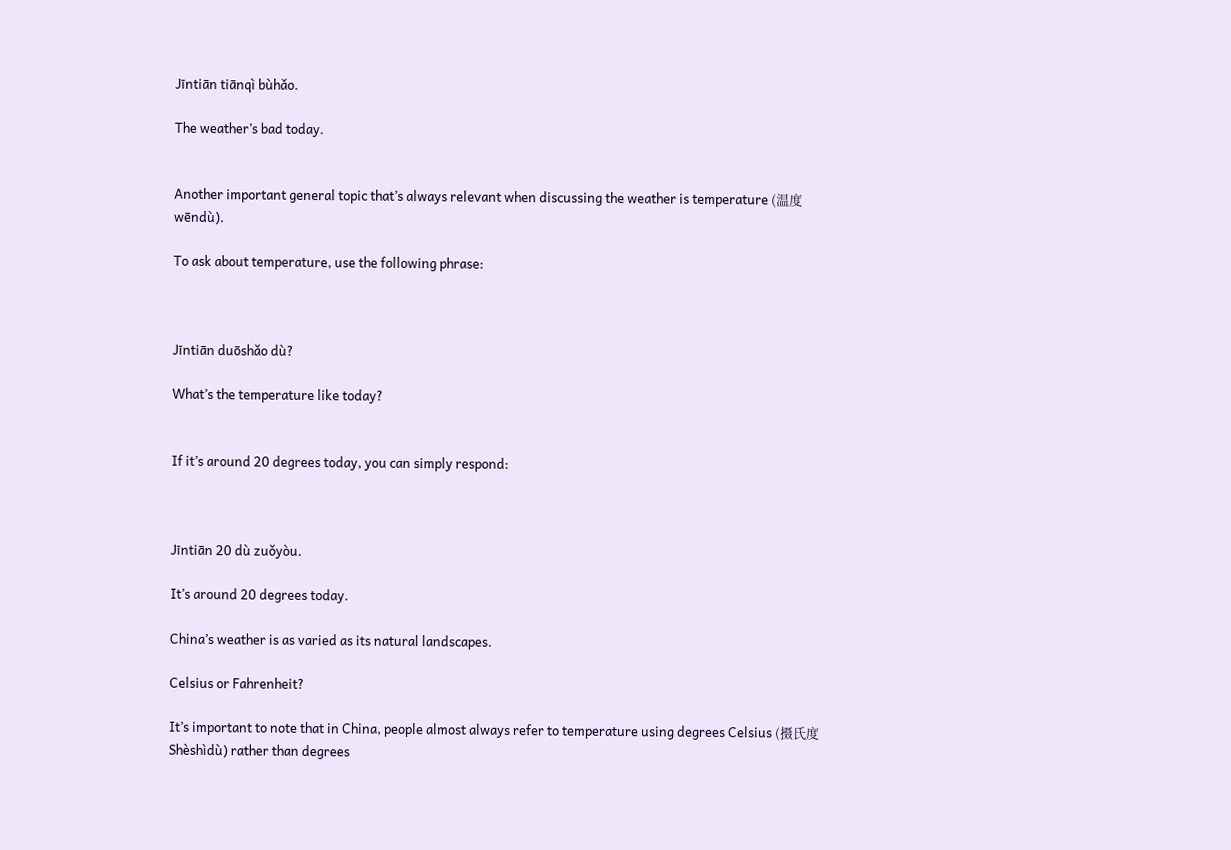Jīntiān tiānqì bùhǎo.

The weather’s bad today.


Another important general topic that’s always relevant when discussing the weather is temperature (温度 wēndù).

To ask about temperature, use the following phrase:



Jīntiān duōshǎo dù?

What’s the temperature like today?


If it’s around 20 degrees today, you can simply respond:



Jīntiān 20 dù zuǒyòu.

It’s around 20 degrees today.

China’s weather is as varied as its natural landscapes.

Celsius or Fahrenheit?

It’s important to note that in China, people almost always refer to temperature using degrees Celsius (摄氏度 Shèshìdù) rather than degrees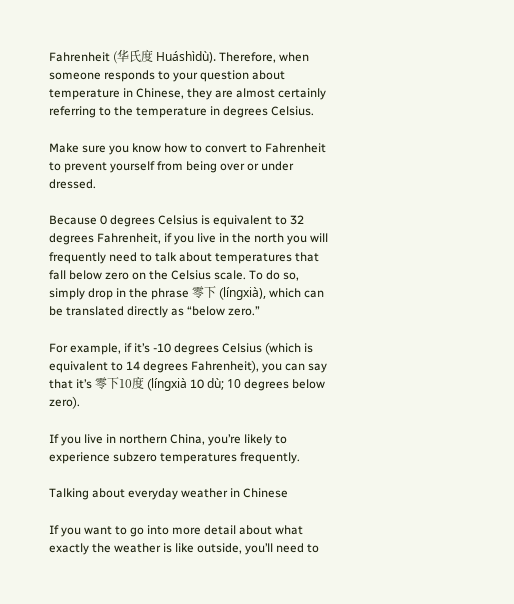Fahrenheit (华氏度 Huáshìdù). Therefore, when someone responds to your question about temperature in Chinese, they are almost certainly referring to the temperature in degrees Celsius.

Make sure you know how to convert to Fahrenheit to prevent yourself from being over or under dressed.

Because 0 degrees Celsius is equivalent to 32 degrees Fahrenheit, if you live in the north you will frequently need to talk about temperatures that fall below zero on the Celsius scale. To do so, simply drop in the phrase 零下 (língxià), which can be translated directly as “below zero.”

For example, if it’s -10 degrees Celsius (which is equivalent to 14 degrees Fahrenheit), you can say that it’s 零下10度 (língxià 10 dù; 10 degrees below zero).

If you live in northern China, you’re likely to experience subzero temperatures frequently.

Talking about everyday weather in Chinese

If you want to go into more detail about what exactly the weather is like outside, you’ll need to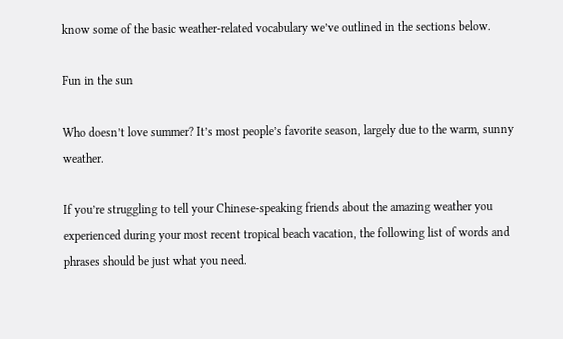know some of the basic weather-related vocabulary we’ve outlined in the sections below.

Fun in the sun

Who doesn’t love summer? It’s most people’s favorite season, largely due to the warm, sunny weather.

If you’re struggling to tell your Chinese-speaking friends about the amazing weather you experienced during your most recent tropical beach vacation, the following list of words and phrases should be just what you need.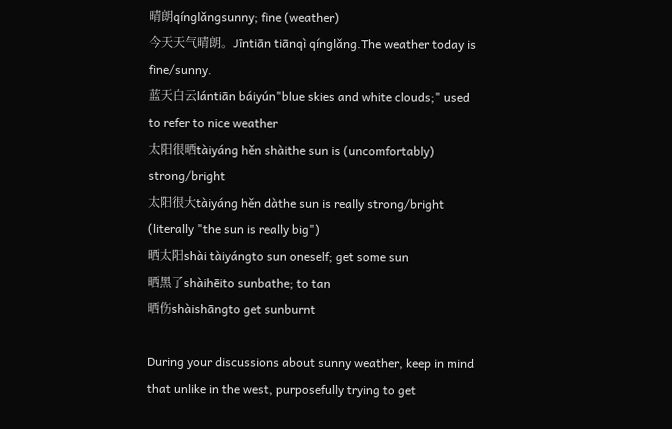晴朗qínglǎngsunny; fine (weather)
今天天气晴朗。Jīntiān tiānqì qínglǎng.The weather today is fine/sunny.
蓝天白云lántiān báiyún"blue skies and white clouds;" used to refer to nice weather
太阳很晒tàiyáng hěn shàithe sun is (uncomfortably) strong/bright
太阳很大tàiyáng hěn dàthe sun is really strong/bright (literally "the sun is really big")
晒太阳shài tàiyángto sun oneself; get some sun
晒黑了shàihēito sunbathe; to tan
晒伤shàishāngto get sunburnt

During your discussions about sunny weather, keep in mind that unlike in the west, purposefully trying to get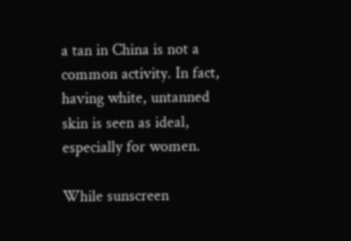a tan in China is not a common activity. In fact, having white, untanned skin is seen as ideal, especially for women.

While sunscreen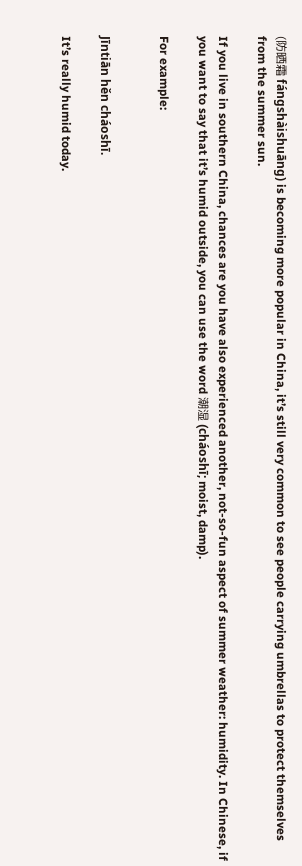(防晒霜 fángshàishuāng) is becoming more popular in China, it’s still very common to see people carrying umbrellas to protect themselves from the summer sun.

If you live in southern China, chances are you have also experienced another, not-so-fun aspect of summer weather: humidity. In Chinese, if you want to say that it’s humid outside, you can use the word 潮湿 (cháoshī; moist, damp).

For example:


Jīntiān hěn cháoshī.

It’s really humid today.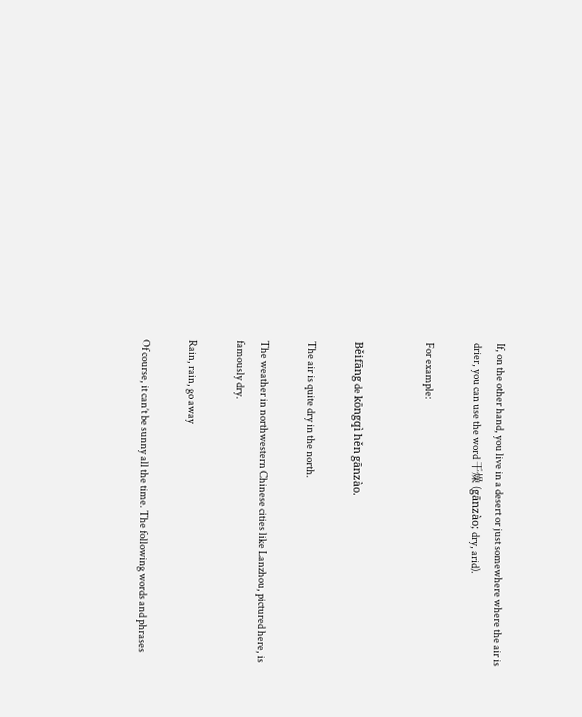If, on the other hand, you live in a desert or just somewhere where the air is drier, you can use the word 干燥 (gānzào; dry, arid).

For example:


Běifāng de kōngqì hěn gānzào.

The air is quite dry in the north.

The weather in northwestern Chinese cities like Lanzhou, pictured here, is famously dry.

Rain, rain, go away

Of course, it can’t be sunny all the time. The following words and phrases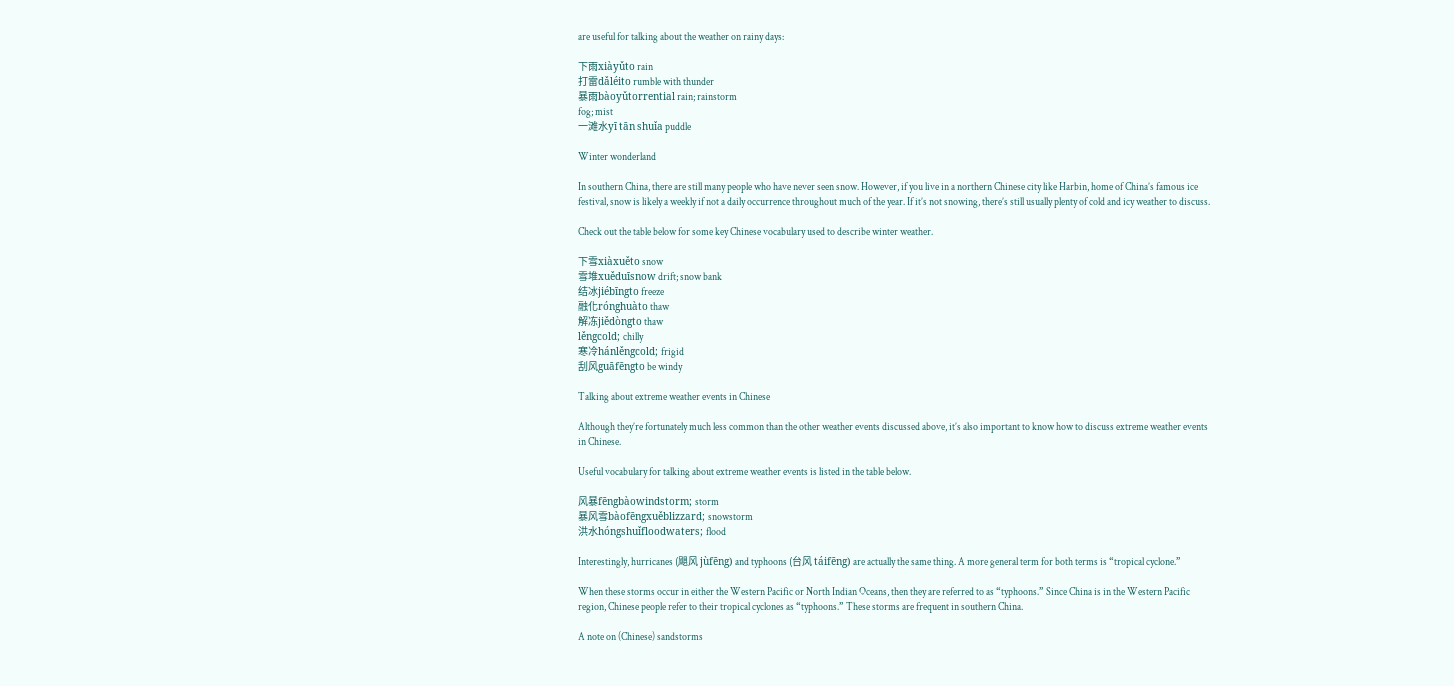are useful for talking about the weather on rainy days:

下雨xiàyǔto rain
打雷dǎléito rumble with thunder
暴雨bàoyǔtorrential rain; rainstorm
fog; mist
一滩水yī tān shuǐa puddle

Winter wonderland

In southern China, there are still many people who have never seen snow. However, if you live in a northern Chinese city like Harbin, home of China’s famous ice festival, snow is likely a weekly if not a daily occurrence throughout much of the year. If it’s not snowing, there’s still usually plenty of cold and icy weather to discuss.

Check out the table below for some key Chinese vocabulary used to describe winter weather.

下雪xiàxuěto snow
雪堆xuěduīsnow drift; snow bank
结冰jiébīngto freeze
融化rónghuàto thaw
解冻jiědòngto thaw
lěngcold; chilly
寒冷hánlěngcold; frigid
刮风guāfēngto be windy

Talking about extreme weather events in Chinese

Although they’re fortunately much less common than the other weather events discussed above, it’s also important to know how to discuss extreme weather events in Chinese.

Useful vocabulary for talking about extreme weather events is listed in the table below.

风暴fēngbàowindstorm; storm
暴风雪bàofēngxuěblizzard; snowstorm
洪水hóngshuǐfloodwaters; flood

Interestingly, hurricanes (飓风 jùfēng) and typhoons (台风 táifēng) are actually the same thing. A more general term for both terms is “tropical cyclone.”

When these storms occur in either the Western Pacific or North Indian Oceans, then they are referred to as “typhoons.” Since China is in the Western Pacific region, Chinese people refer to their tropical cyclones as “typhoons.” These storms are frequent in southern China.

A note on (Chinese) sandstorms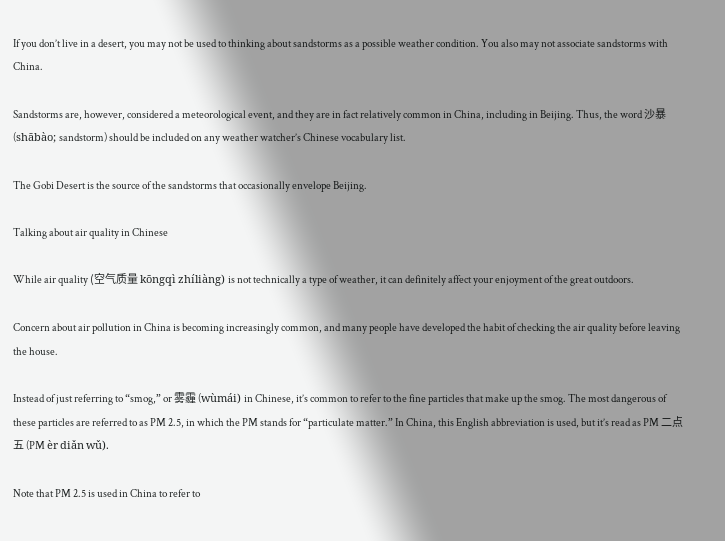If you don’t live in a desert, you may not be used to thinking about sandstorms as a possible weather condition. You also may not associate sandstorms with China.

Sandstorms are, however, considered a meteorological event, and they are in fact relatively common in China, including in Beijing. Thus, the word 沙暴 (shābào; sandstorm) should be included on any weather watcher’s Chinese vocabulary list.

The Gobi Desert is the source of the sandstorms that occasionally envelope Beijing.

Talking about air quality in Chinese

While air quality (空气质量 kōngqì zhíliàng) is not technically a type of weather, it can definitely affect your enjoyment of the great outdoors.

Concern about air pollution in China is becoming increasingly common, and many people have developed the habit of checking the air quality before leaving the house.

Instead of just referring to “smog,” or 雾霾 (wùmái) in Chinese, it’s common to refer to the fine particles that make up the smog. The most dangerous of these particles are referred to as PM 2.5, in which the PM stands for “particulate matter.” In China, this English abbreviation is used, but it’s read as PM 二点五 (PM èr diǎn wǔ).

Note that PM 2.5 is used in China to refer to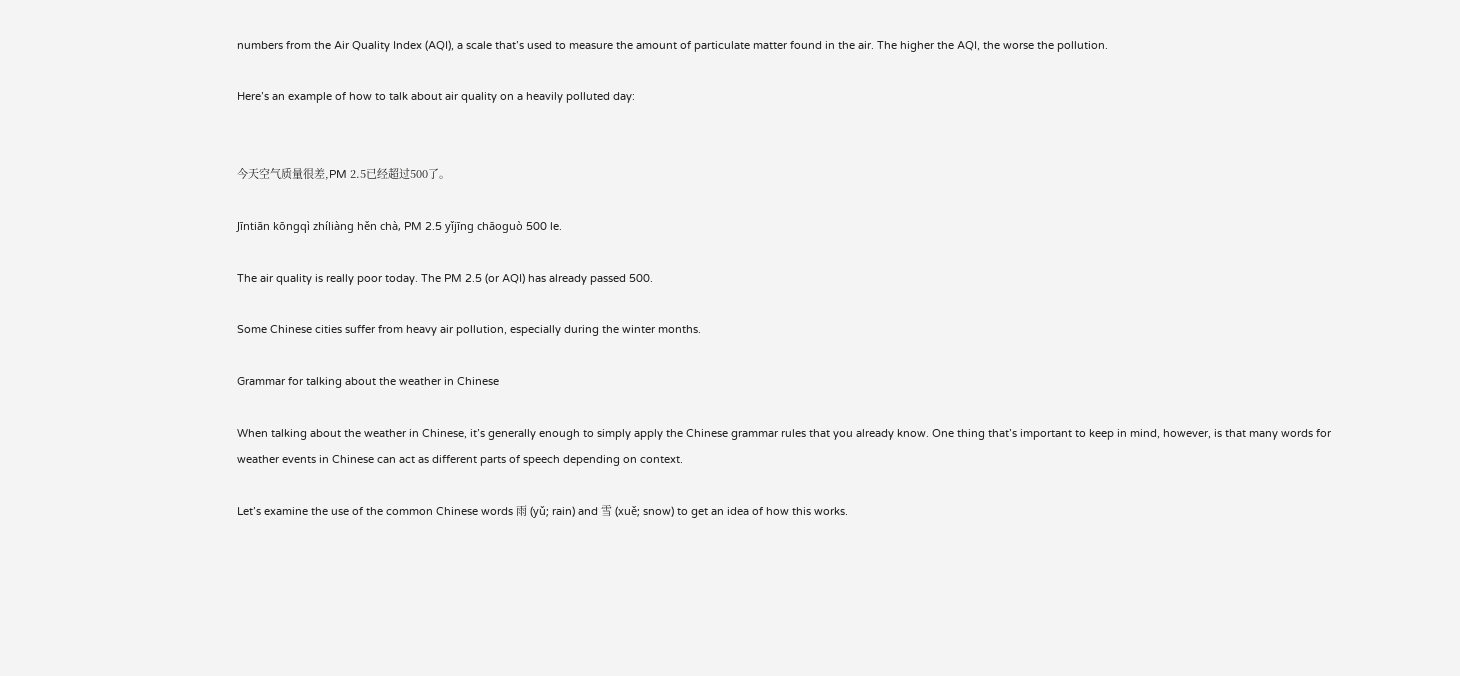numbers from the Air Quality Index (AQI), a scale that’s used to measure the amount of particulate matter found in the air. The higher the AQI, the worse the pollution.

Here’s an example of how to talk about air quality on a heavily polluted day:


今天空气质量很差,PM 2.5已经超过500了。

Jīntiān kōngqì zhíliàng hěn chà, PM 2.5 yǐjīng chāoguò 500 le.

The air quality is really poor today. The PM 2.5 (or AQI) has already passed 500.

Some Chinese cities suffer from heavy air pollution, especially during the winter months.

Grammar for talking about the weather in Chinese

When talking about the weather in Chinese, it’s generally enough to simply apply the Chinese grammar rules that you already know. One thing that’s important to keep in mind, however, is that many words for weather events in Chinese can act as different parts of speech depending on context.

Let’s examine the use of the common Chinese words 雨 (yǔ; rain) and 雪 (xuě; snow) to get an idea of how this works.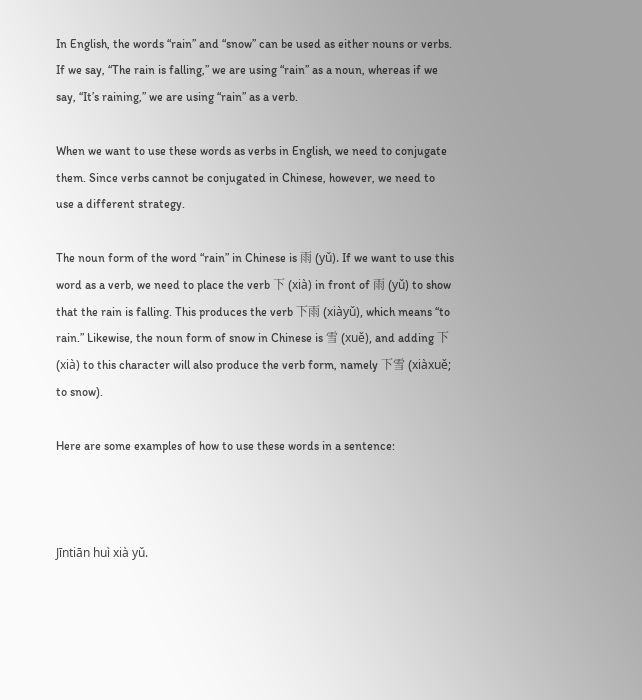In English, the words “rain” and “snow” can be used as either nouns or verbs. If we say, “The rain is falling,” we are using “rain” as a noun, whereas if we say, “It’s raining,” we are using “rain” as a verb.

When we want to use these words as verbs in English, we need to conjugate them. Since verbs cannot be conjugated in Chinese, however, we need to use a different strategy.

The noun form of the word “rain” in Chinese is 雨 (yǔ). If we want to use this word as a verb, we need to place the verb 下 (xià) in front of 雨 (yǔ) to show that the rain is falling. This produces the verb 下雨 (xiàyǔ), which means “to rain.” Likewise, the noun form of snow in Chinese is 雪 (xuě), and adding 下 (xià) to this character will also produce the verb form, namely 下雪 (xiàxuě; to snow).

Here are some examples of how to use these words in a sentence:



Jīntiān huì xià yǔ.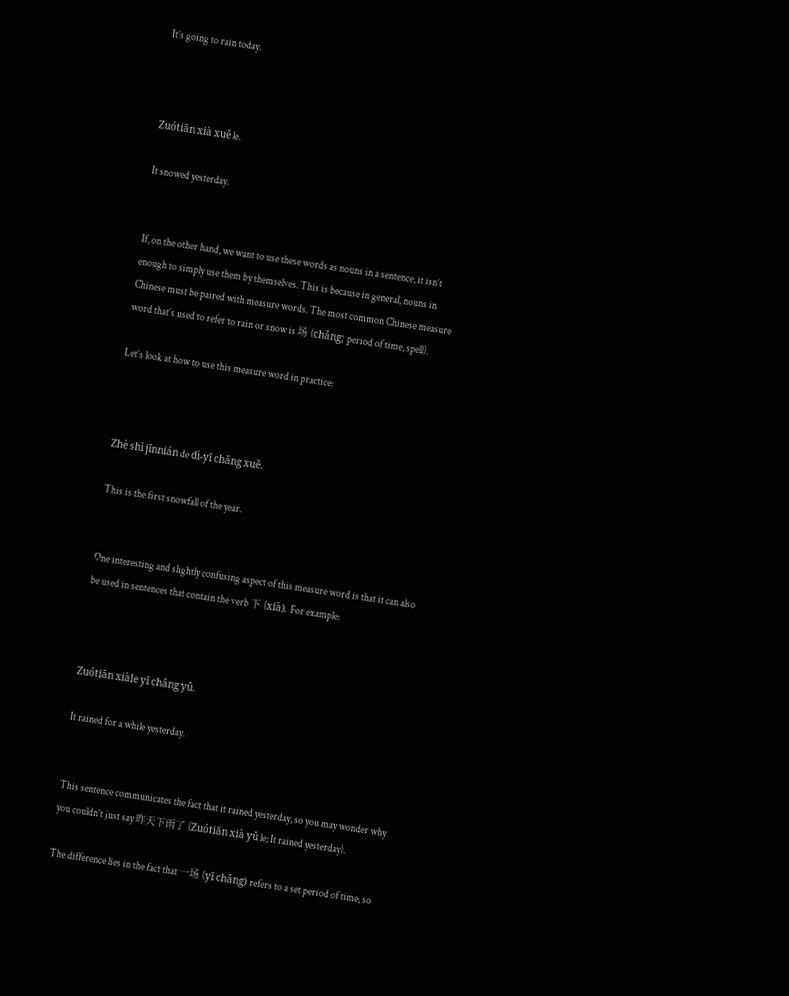It’s going to rain today.



Zuótiān xià xuě le.

It snowed yesterday.


If, on the other hand, we want to use these words as nouns in a sentence, it isn’t enough to simply use them by themselves. This is because in general, nouns in Chinese must be paired with measure words. The most common Chinese measure word that’s used to refer to rain or snow is 场 (chǎng; period of time, spell).

Let’s look at how to use this measure word in practice:



Zhè shì jīnnián de dì-yī chǎng xuě.

This is the first snowfall of the year.


One interesting and slightly confusing aspect of this measure word is that it can also be used in sentences that contain the verb 下 (xià). For example:



Zuótiān xiàle yī chǎng yǔ.

It rained for a while yesterday.


This sentence communicates the fact that it rained yesterday, so you may wonder why you couldn’t just say 昨天下雨了 (Zuótiān xià yǔ le; It rained yesterday).

The difference lies in the fact that 一场 (yī chǎng) refers to a set period of time, so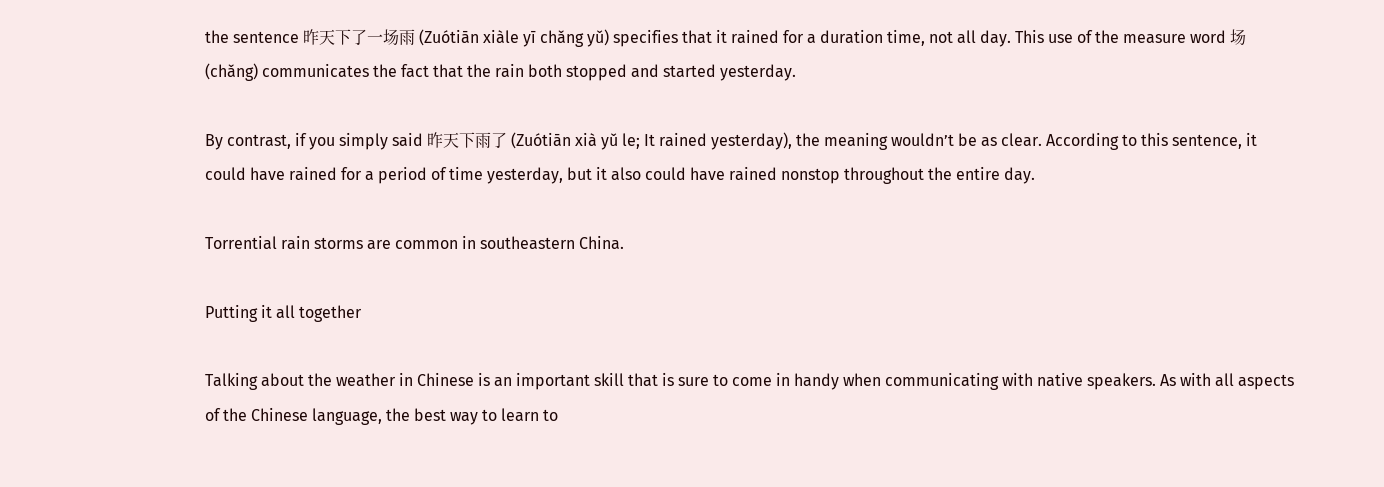the sentence 昨天下了一场雨 (Zuótiān xiàle yī chǎng yǔ) specifies that it rained for a duration time, not all day. This use of the measure word 场 (chǎng) communicates the fact that the rain both stopped and started yesterday.

By contrast, if you simply said 昨天下雨了 (Zuótiān xià yǔ le; It rained yesterday), the meaning wouldn’t be as clear. According to this sentence, it could have rained for a period of time yesterday, but it also could have rained nonstop throughout the entire day.

Torrential rain storms are common in southeastern China.

Putting it all together

Talking about the weather in Chinese is an important skill that is sure to come in handy when communicating with native speakers. As with all aspects of the Chinese language, the best way to learn to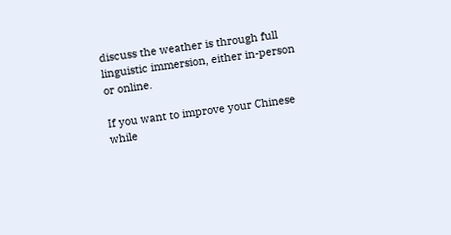discuss the weather is through full linguistic immersion, either in-person or online.

If you want to improve your Chinese while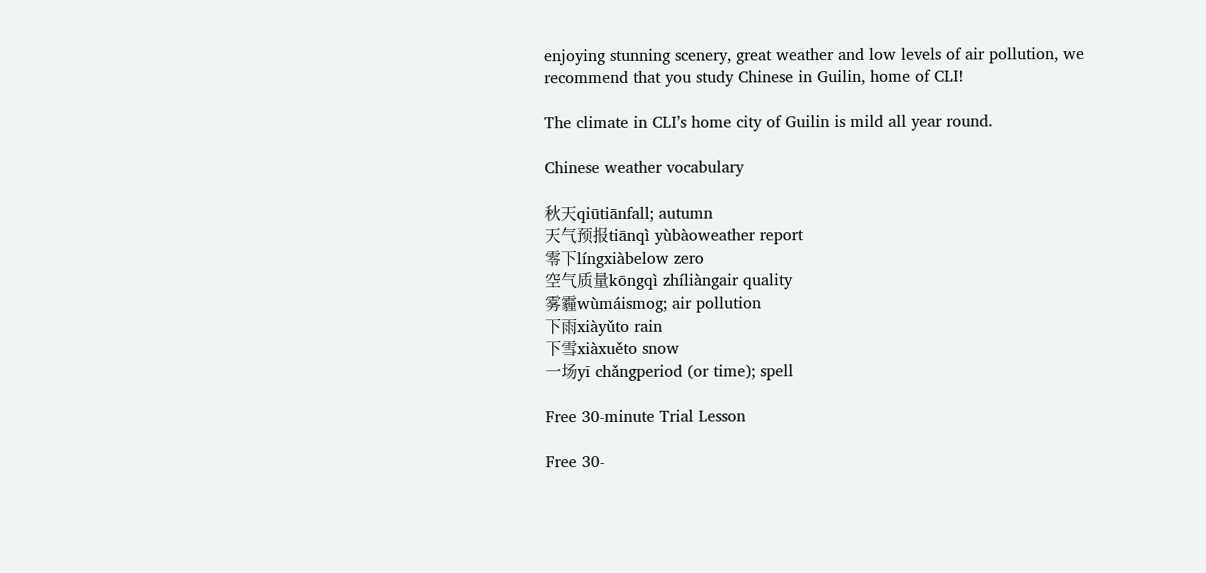enjoying stunning scenery, great weather and low levels of air pollution, we recommend that you study Chinese in Guilin, home of CLI!

The climate in CLI’s home city of Guilin is mild all year round.

Chinese weather vocabulary

秋天qiūtiānfall; autumn
天气预报tiānqì yùbàoweather report
零下língxiàbelow zero
空气质量kōngqì zhíliàngair quality
雾霾wùmáismog; air pollution
下雨xiàyǔto rain
下雪xiàxuěto snow
一场yī chǎngperiod (or time); spell

Free 30-minute Trial Lesson

Free 30-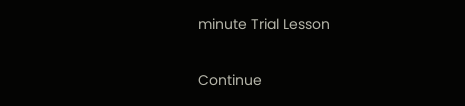minute Trial Lesson

Continue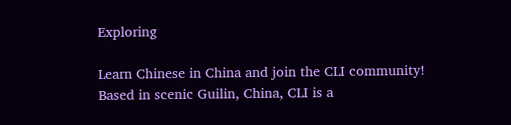Exploring

Learn Chinese in China and join the CLI community!
Based in scenic Guilin, China, CLI is a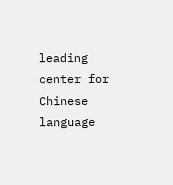leading center for Chinese language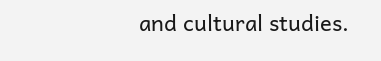and cultural studies.